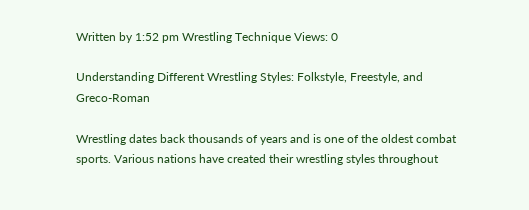Written by 1:52 pm Wrestling Technique Views: 0

Understanding Different Wrestling Styles: Folkstyle, Freestyle, and Greco-Roman

Wrestling dates back thousands of years and is one of the oldest combat sports. Various nations have created their wrestling styles throughout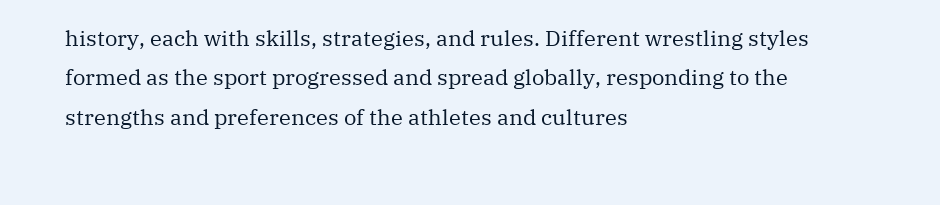history, each with skills, strategies, and rules. Different wrestling styles formed as the sport progressed and spread globally, responding to the strengths and preferences of the athletes and cultures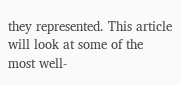they represented. This article will look at some of the most well-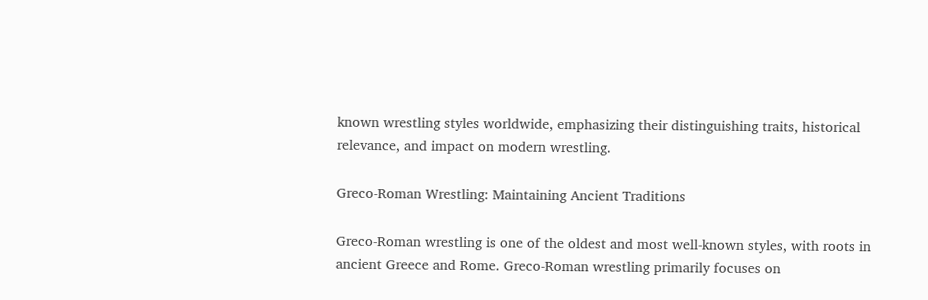known wrestling styles worldwide, emphasizing their distinguishing traits, historical relevance, and impact on modern wrestling.

Greco-Roman Wrestling: Maintaining Ancient Traditions

Greco-Roman wrestling is one of the oldest and most well-known styles, with roots in ancient Greece and Rome. Greco-Roman wrestling primarily focuses on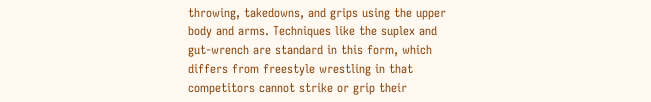throwing, takedowns, and grips using the upper body and arms. Techniques like the suplex and gut-wrench are standard in this form, which differs from freestyle wrestling in that competitors cannot strike or grip their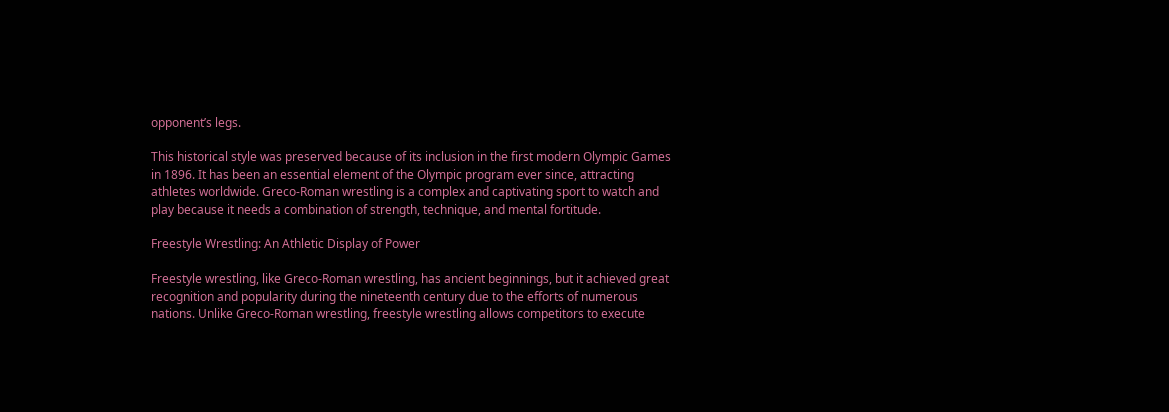opponent’s legs.

This historical style was preserved because of its inclusion in the first modern Olympic Games in 1896. It has been an essential element of the Olympic program ever since, attracting athletes worldwide. Greco-Roman wrestling is a complex and captivating sport to watch and play because it needs a combination of strength, technique, and mental fortitude.

Freestyle Wrestling: An Athletic Display of Power

Freestyle wrestling, like Greco-Roman wrestling, has ancient beginnings, but it achieved great recognition and popularity during the nineteenth century due to the efforts of numerous nations. Unlike Greco-Roman wrestling, freestyle wrestling allows competitors to execute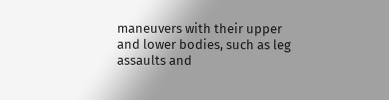maneuvers with their upper and lower bodies, such as leg assaults and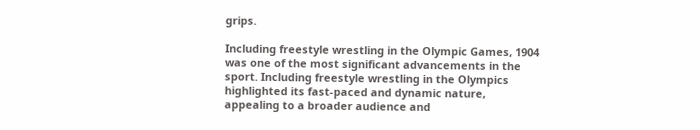grips.

Including freestyle wrestling in the Olympic Games, 1904 was one of the most significant advancements in the sport. Including freestyle wrestling in the Olympics highlighted its fast-paced and dynamic nature, appealing to a broader audience and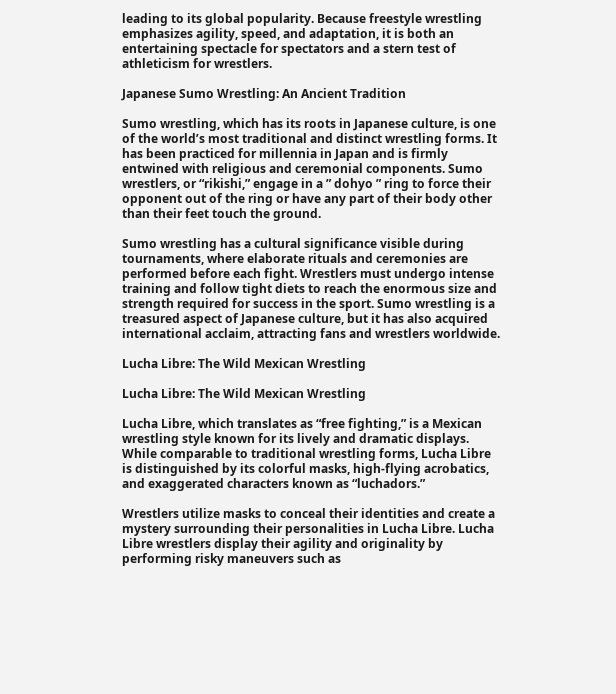leading to its global popularity. Because freestyle wrestling emphasizes agility, speed, and adaptation, it is both an entertaining spectacle for spectators and a stern test of athleticism for wrestlers.

Japanese Sumo Wrestling: An Ancient Tradition

Sumo wrestling, which has its roots in Japanese culture, is one of the world’s most traditional and distinct wrestling forms. It has been practiced for millennia in Japan and is firmly entwined with religious and ceremonial components. Sumo wrestlers, or “rikishi,” engage in a ” dohyo ” ring to force their opponent out of the ring or have any part of their body other than their feet touch the ground.

Sumo wrestling has a cultural significance visible during tournaments, where elaborate rituals and ceremonies are performed before each fight. Wrestlers must undergo intense training and follow tight diets to reach the enormous size and strength required for success in the sport. Sumo wrestling is a treasured aspect of Japanese culture, but it has also acquired international acclaim, attracting fans and wrestlers worldwide.

Lucha Libre: The Wild Mexican Wrestling

Lucha Libre: The Wild Mexican Wrestling

Lucha Libre, which translates as “free fighting,” is a Mexican wrestling style known for its lively and dramatic displays. While comparable to traditional wrestling forms, Lucha Libre is distinguished by its colorful masks, high-flying acrobatics, and exaggerated characters known as “luchadors.”

Wrestlers utilize masks to conceal their identities and create a mystery surrounding their personalities in Lucha Libre. Lucha Libre wrestlers display their agility and originality by performing risky maneuvers such as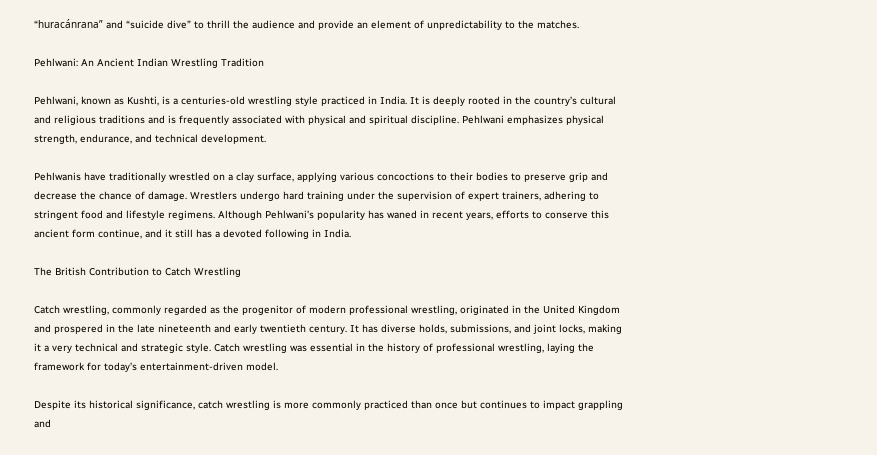“huracánrana” and “suicide dive” to thrill the audience and provide an element of unpredictability to the matches.

Pehlwani: An Ancient Indian Wrestling Tradition

Pehlwani, known as Kushti, is a centuries-old wrestling style practiced in India. It is deeply rooted in the country’s cultural and religious traditions and is frequently associated with physical and spiritual discipline. Pehlwani emphasizes physical strength, endurance, and technical development.

Pehlwanis have traditionally wrestled on a clay surface, applying various concoctions to their bodies to preserve grip and decrease the chance of damage. Wrestlers undergo hard training under the supervision of expert trainers, adhering to stringent food and lifestyle regimens. Although Pehlwani’s popularity has waned in recent years, efforts to conserve this ancient form continue, and it still has a devoted following in India.

The British Contribution to Catch Wrestling

Catch wrestling, commonly regarded as the progenitor of modern professional wrestling, originated in the United Kingdom and prospered in the late nineteenth and early twentieth century. It has diverse holds, submissions, and joint locks, making it a very technical and strategic style. Catch wrestling was essential in the history of professional wrestling, laying the framework for today’s entertainment-driven model.

Despite its historical significance, catch wrestling is more commonly practiced than once but continues to impact grappling and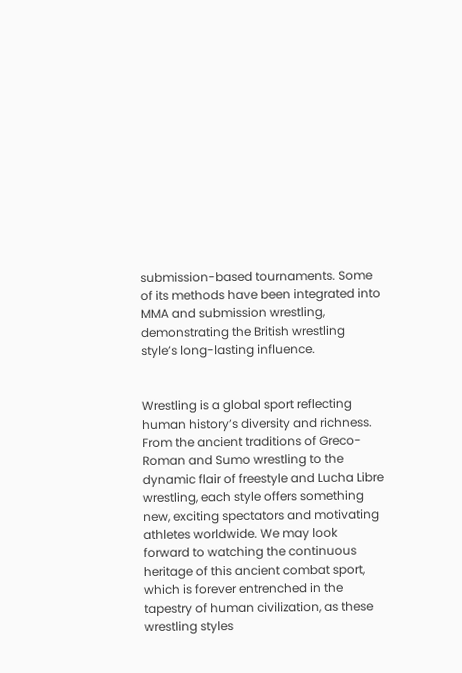submission-based tournaments. Some of its methods have been integrated into MMA and submission wrestling, demonstrating the British wrestling style’s long-lasting influence.


Wrestling is a global sport reflecting human history’s diversity and richness. From the ancient traditions of Greco-Roman and Sumo wrestling to the dynamic flair of freestyle and Lucha Libre wrestling, each style offers something new, exciting spectators and motivating athletes worldwide. We may look forward to watching the continuous heritage of this ancient combat sport, which is forever entrenched in the tapestry of human civilization, as these wrestling styles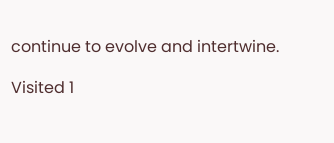continue to evolve and intertwine.

Visited 1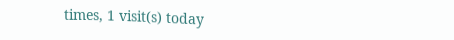times, 1 visit(s) today